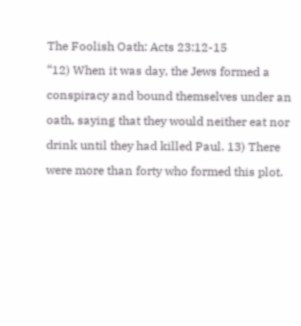The Foolish Oath: Acts 23:12-15
“12) When it was day, the Jews formed a conspiracy and bound themselves under an oath, saying that they would neither eat nor drink until they had killed Paul. 13) There were more than forty who formed this plot.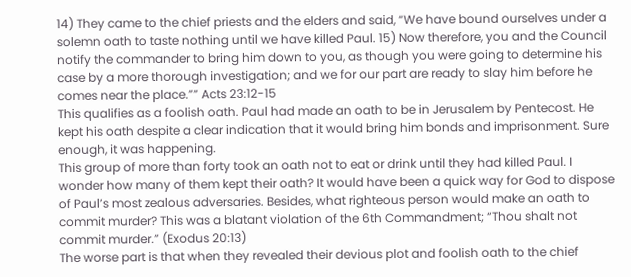14) They came to the chief priests and the elders and said, “We have bound ourselves under a solemn oath to taste nothing until we have killed Paul. 15) Now therefore, you and the Council notify the commander to bring him down to you, as though you were going to determine his case by a more thorough investigation; and we for our part are ready to slay him before he comes near the place.”” Acts 23:12-15
This qualifies as a foolish oath. Paul had made an oath to be in Jerusalem by Pentecost. He kept his oath despite a clear indication that it would bring him bonds and imprisonment. Sure enough, it was happening.
This group of more than forty took an oath not to eat or drink until they had killed Paul. I wonder how many of them kept their oath? It would have been a quick way for God to dispose of Paul’s most zealous adversaries. Besides, what righteous person would make an oath to commit murder? This was a blatant violation of the 6th Commandment; “Thou shalt not commit murder.” (Exodus 20:13)
The worse part is that when they revealed their devious plot and foolish oath to the chief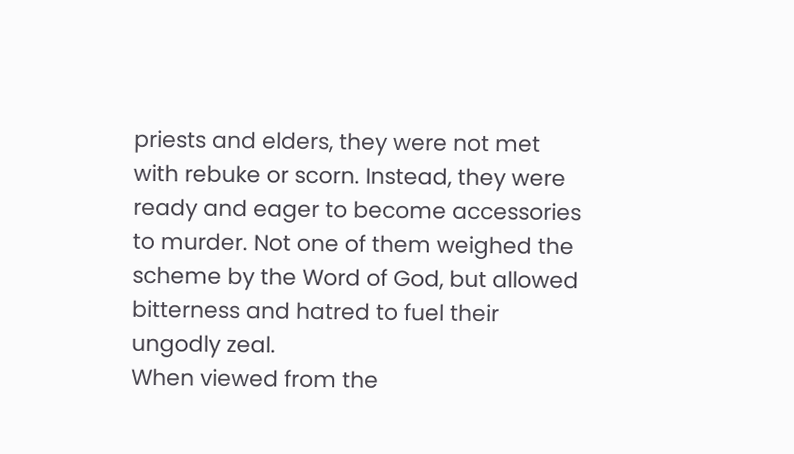priests and elders, they were not met with rebuke or scorn. Instead, they were ready and eager to become accessories to murder. Not one of them weighed the scheme by the Word of God, but allowed bitterness and hatred to fuel their ungodly zeal.
When viewed from the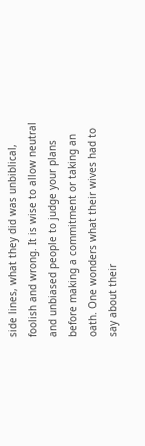side lines, what they did was unbiblical, foolish and wrong. It is wise to allow neutral and unbiased people to judge your plans before making a commitment or taking an oath. One wonders what their wives had to say about their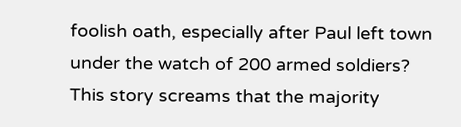foolish oath, especially after Paul left town under the watch of 200 armed soldiers?
This story screams that the majority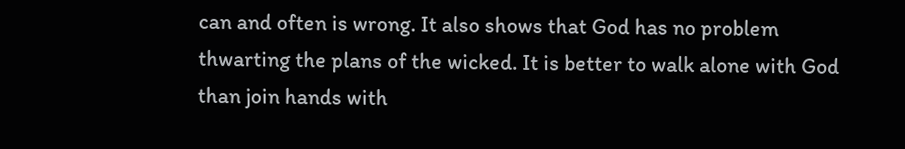can and often is wrong. It also shows that God has no problem thwarting the plans of the wicked. It is better to walk alone with God than join hands with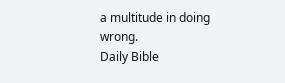a multitude in doing wrong.
Daily Bible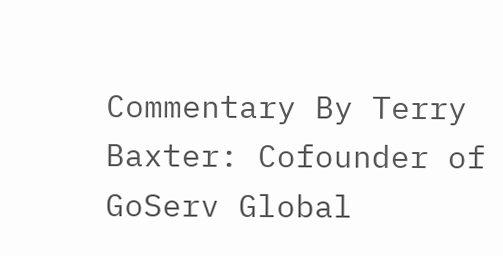Commentary By Terry Baxter: Cofounder of GoServ Global